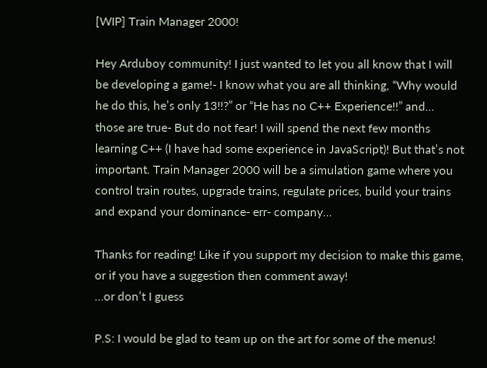[WIP] Train Manager 2000!

Hey Arduboy community! I just wanted to let you all know that I will be developing a game!- I know what you are all thinking, “Why would he do this, he’s only 13!!?” or “He has no C++ Experience!!” and… those are true- But do not fear! I will spend the next few months learning C++ (I have had some experience in JavaScript)! But that’s not important. Train Manager 2000 will be a simulation game where you control train routes, upgrade trains, regulate prices, build your trains and expand your dominance- err- company…

Thanks for reading! Like if you support my decision to make this game, or if you have a suggestion then comment away!
…or don’t I guess

P.S: I would be glad to team up on the art for some of the menus!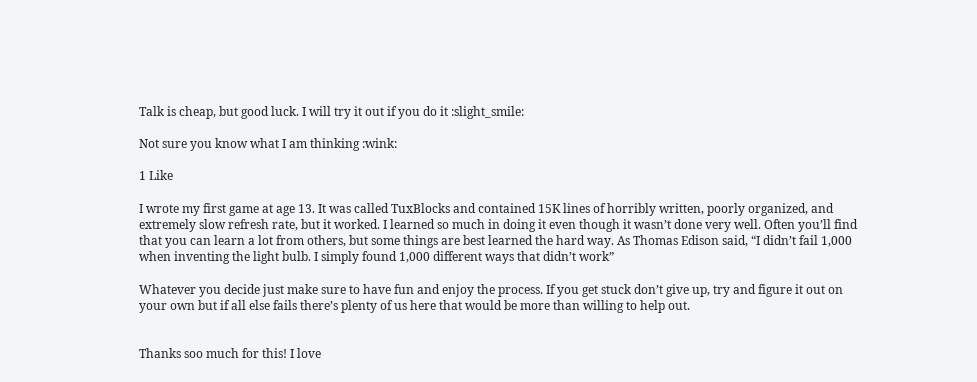Talk is cheap, but good luck. I will try it out if you do it :slight_smile:

Not sure you know what I am thinking :wink:

1 Like

I wrote my first game at age 13. It was called TuxBlocks and contained 15K lines of horribly written, poorly organized, and extremely slow refresh rate, but it worked. I learned so much in doing it even though it wasn’t done very well. Often you’ll find that you can learn a lot from others, but some things are best learned the hard way. As Thomas Edison said, “I didn’t fail 1,000 when inventing the light bulb. I simply found 1,000 different ways that didn’t work”

Whatever you decide just make sure to have fun and enjoy the process. If you get stuck don’t give up, try and figure it out on your own but if all else fails there’s plenty of us here that would be more than willing to help out.


Thanks soo much for this! I love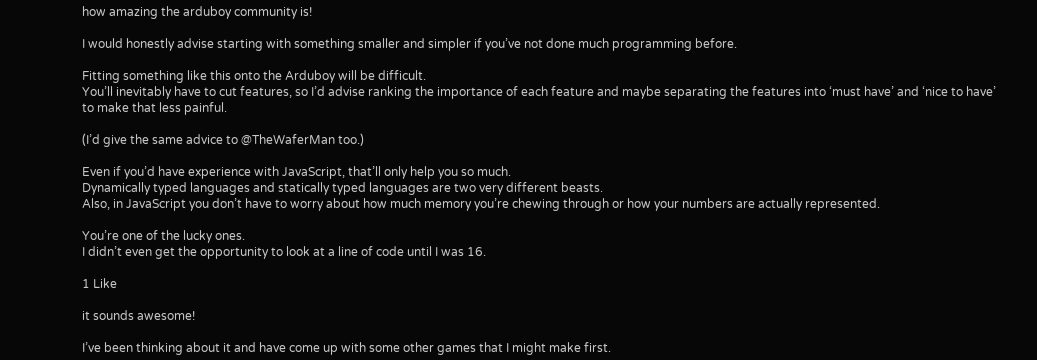how amazing the arduboy community is!

I would honestly advise starting with something smaller and simpler if you’ve not done much programming before.

Fitting something like this onto the Arduboy will be difficult.
You’ll inevitably have to cut features, so I’d advise ranking the importance of each feature and maybe separating the features into ‘must have’ and ‘nice to have’ to make that less painful.

(I’d give the same advice to @TheWaferMan too.)

Even if you’d have experience with JavaScript, that’ll only help you so much.
Dynamically typed languages and statically typed languages are two very different beasts.
Also, in JavaScript you don’t have to worry about how much memory you’re chewing through or how your numbers are actually represented.

You’re one of the lucky ones.
I didn’t even get the opportunity to look at a line of code until I was 16.

1 Like

it sounds awesome!

I’ve been thinking about it and have come up with some other games that I might make first.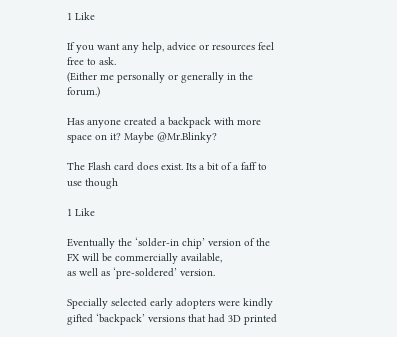1 Like

If you want any help, advice or resources feel free to ask.
(Either me personally or generally in the forum.)

Has anyone created a backpack with more space on it? Maybe @Mr.Blinky?

The Flash card does exist. Its a bit of a faff to use though

1 Like

Eventually the ‘solder-in chip’ version of the FX will be commercially available,
as well as ‘pre-soldered’ version.

Specially selected early adopters were kindly gifted ‘backpack’ versions that had 3D printed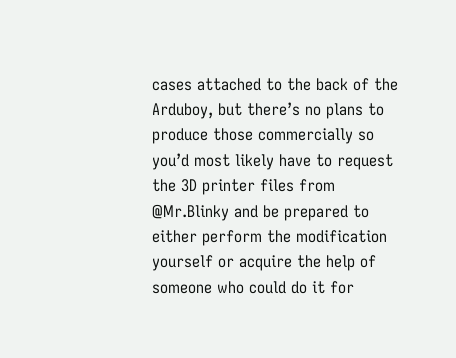cases attached to the back of the Arduboy, but there’s no plans to produce those commercially so you’d most likely have to request the 3D printer files from @Mr.Blinky and be prepared to either perform the modification yourself or acquire the help of someone who could do it for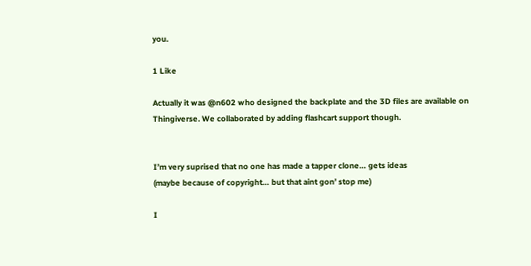you.

1 Like

Actually it was @n602 who designed the backplate and the 3D files are available on Thingiverse. We collaborated by adding flashcart support though.


I’m very suprised that no one has made a tapper clone… gets ideas
(maybe because of copyright… but that aint gon’ stop me)

I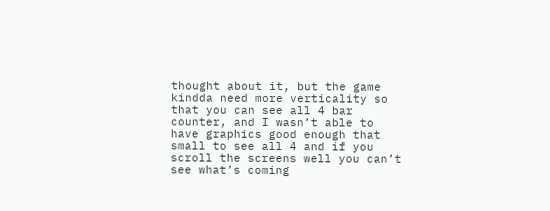thought about it, but the game kindda need more verticality so that you can see all 4 bar counter, and I wasn’t able to have graphics good enough that small to see all 4 and if you scroll the screens well you can’t see what’s coming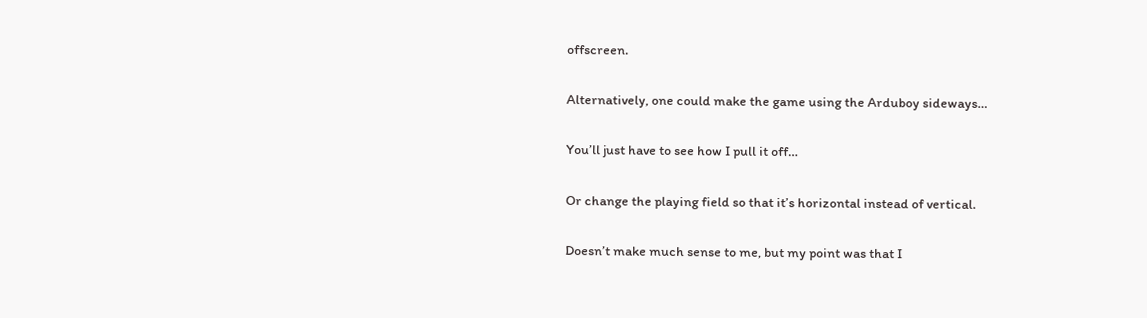offscreen.

Alternatively, one could make the game using the Arduboy sideways…

You’ll just have to see how I pull it off…

Or change the playing field so that it’s horizontal instead of vertical.

Doesn’t make much sense to me, but my point was that I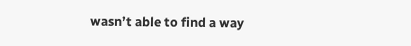wasn’t able to find a way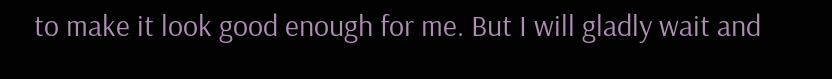to make it look good enough for me. But I will gladly wait and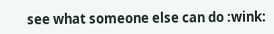see what someone else can do :wink: